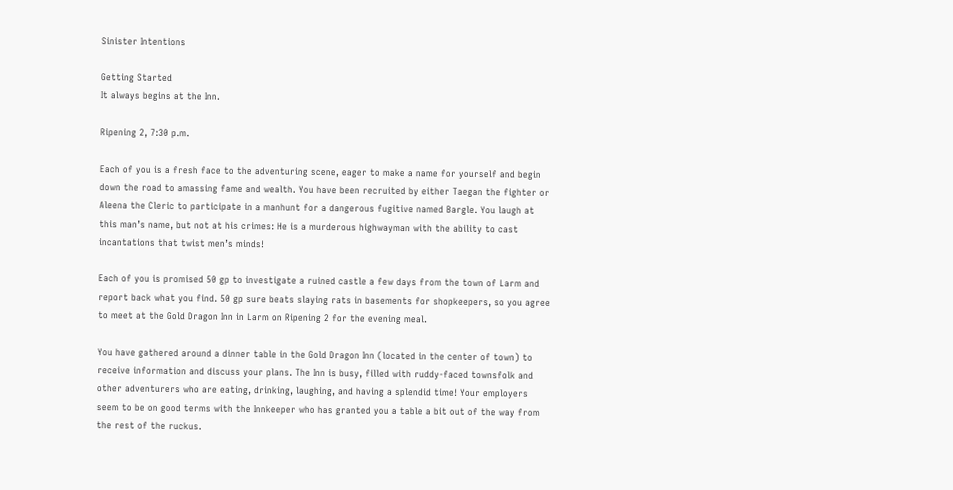Sinister Intentions

Getting Started
It always begins at the Inn.

Ripening 2, 7:30 p.m.

Each of you is a fresh face to the adventuring scene, eager to make a name for yourself and begin down the road to amassing fame and wealth. You have been recruited by either Taegan the fighter or Aleena the Cleric to participate in a manhunt for a dangerous fugitive named Bargle. You laugh at this man’s name, but not at his crimes: He is a murderous highwayman with the ability to cast incantations that twist men’s minds!

Each of you is promised 50 gp to investigate a ruined castle a few days from the town of Larm and report back what you find. 50 gp sure beats slaying rats in basements for shopkeepers, so you agree to meet at the Gold Dragon Inn in Larm on Ripening 2 for the evening meal.

You have gathered around a dinner table in the Gold Dragon Inn (located in the center of town) to receive information and discuss your plans. The Inn is busy, filled with ruddy-faced townsfolk and other adventurers who are eating, drinking, laughing, and having a splendid time! Your employers seem to be on good terms with the Innkeeper who has granted you a table a bit out of the way from the rest of the ruckus.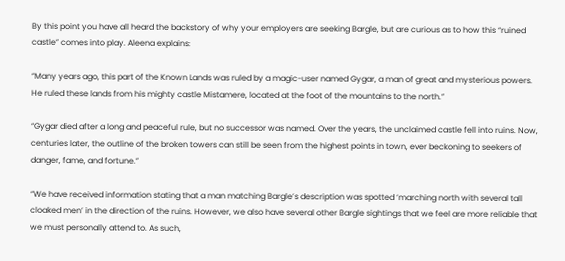By this point you have all heard the backstory of why your employers are seeking Bargle, but are curious as to how this “ruined castle” comes into play. Aleena explains:

“Many years ago, this part of the Known Lands was ruled by a magic-user named Gygar, a man of great and mysterious powers. He ruled these lands from his mighty castle Mistamere, located at the foot of the mountains to the north.”

“Gygar died after a long and peaceful rule, but no successor was named. Over the years, the unclaimed castle fell into ruins. Now, centuries later, the outline of the broken towers can still be seen from the highest points in town, ever beckoning to seekers of danger, fame, and fortune.”

“We have received information stating that a man matching Bargle’s description was spotted ‘marching north with several tall cloaked men’ in the direction of the ruins. However, we also have several other Bargle sightings that we feel are more reliable that we must personally attend to. As such,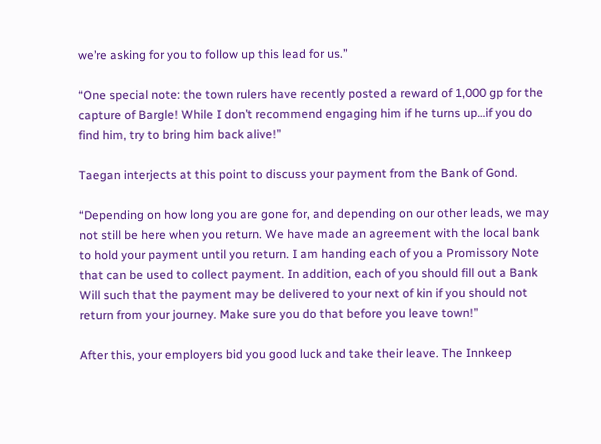we’re asking for you to follow up this lead for us.”

“One special note: the town rulers have recently posted a reward of 1,000 gp for the capture of Bargle! While I don’t recommend engaging him if he turns up…if you do find him, try to bring him back alive!”

Taegan interjects at this point to discuss your payment from the Bank of Gond.

“Depending on how long you are gone for, and depending on our other leads, we may not still be here when you return. We have made an agreement with the local bank to hold your payment until you return. I am handing each of you a Promissory Note that can be used to collect payment. In addition, each of you should fill out a Bank Will such that the payment may be delivered to your next of kin if you should not return from your journey. Make sure you do that before you leave town!”

After this, your employers bid you good luck and take their leave. The Innkeep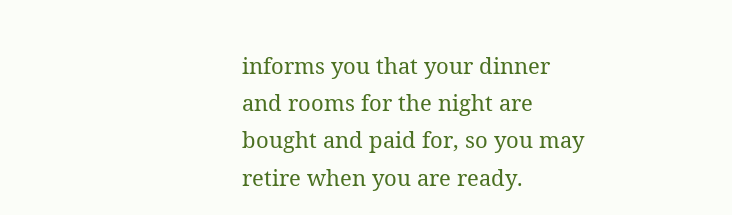informs you that your dinner and rooms for the night are bought and paid for, so you may retire when you are ready.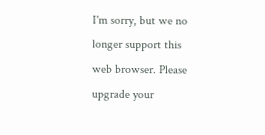I'm sorry, but we no longer support this web browser. Please upgrade your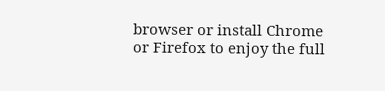browser or install Chrome or Firefox to enjoy the full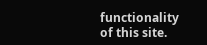functionality of this site.